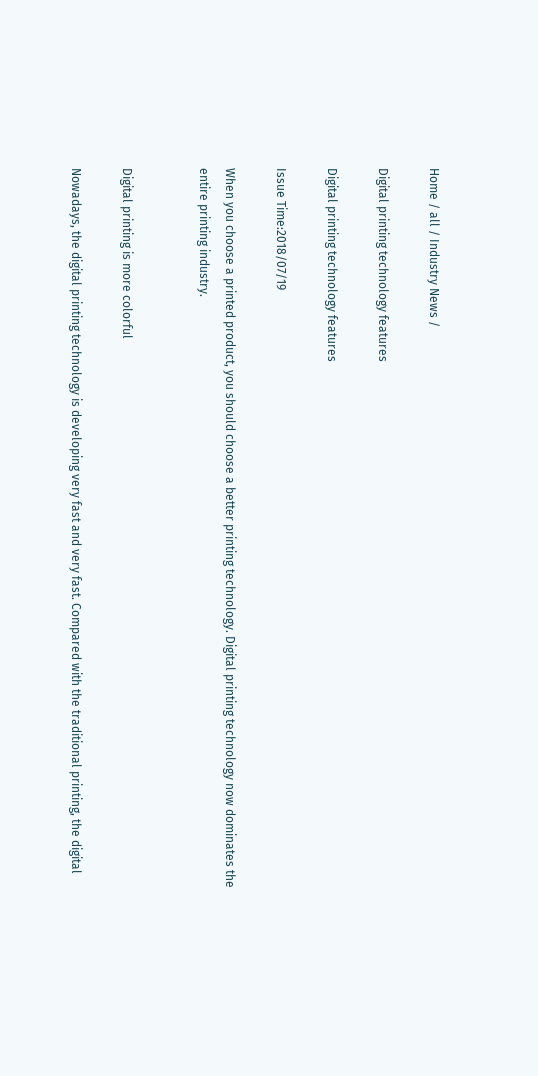Home / all / Industry News /

Digital printing technology features

Digital printing technology features

Issue Time:2018/07/19

When you choose a printed product, you should choose a better printing technology. Digital printing technology now dominates the entire printing industry.


Digital printing is more colorful

Nowadays, the digital printing technology is developing very fast and very fast. Compared with the traditional printing, the digital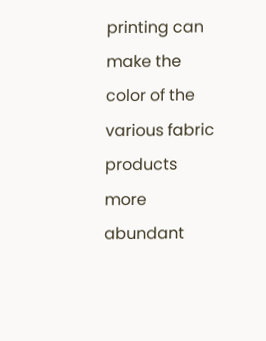printing can make the color of the various fabric products more abundant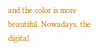and the color is more beautiful. Nowadays, the digital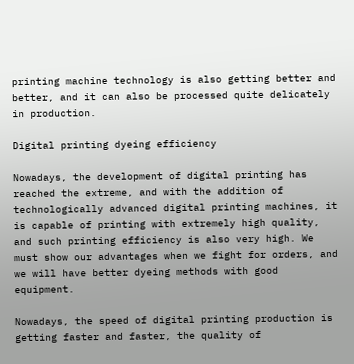printing machine technology is also getting better and better, and it can also be processed quite delicately in production.

Digital printing dyeing efficiency

Nowadays, the development of digital printing has reached the extreme, and with the addition of technologically advanced digital printing machines, it is capable of printing with extremely high quality, and such printing efficiency is also very high. We must show our advantages when we fight for orders, and we will have better dyeing methods with good equipment.

Nowadays, the speed of digital printing production is getting faster and faster, the quality of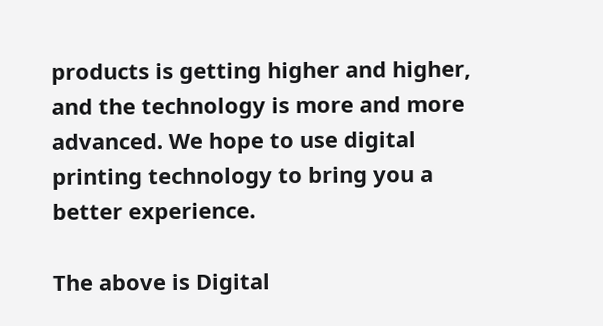products is getting higher and higher, and the technology is more and more advanced. We hope to use digital printing technology to bring you a better experience.

The above is Digital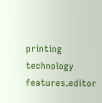printing technology features.editor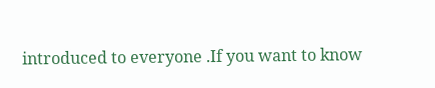introduced to everyone .If you want to know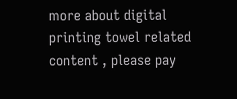more about digital printing towel related content , please pay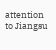attention to Jiangsu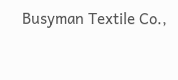Busyman Textile Co.,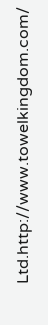Ltd.http://www.towelkingdom.com/